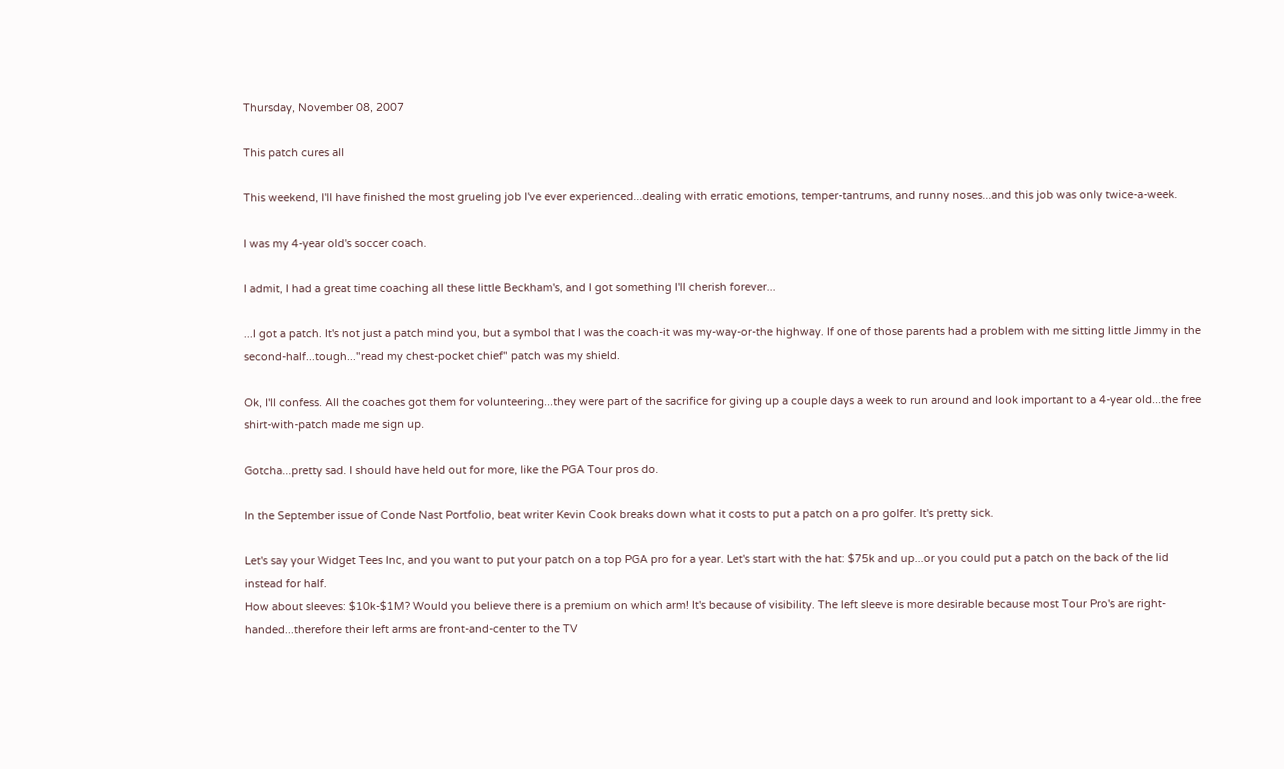Thursday, November 08, 2007

This patch cures all

This weekend, I'll have finished the most grueling job I've ever experienced...dealing with erratic emotions, temper-tantrums, and runny noses...and this job was only twice-a-week.

I was my 4-year old's soccer coach.

I admit, I had a great time coaching all these little Beckham's, and I got something I'll cherish forever...

...I got a patch. It's not just a patch mind you, but a symbol that I was the coach-it was my-way-or-the highway. If one of those parents had a problem with me sitting little Jimmy in the second-half...tough..."read my chest-pocket chief" patch was my shield.

Ok, I'll confess. All the coaches got them for volunteering...they were part of the sacrifice for giving up a couple days a week to run around and look important to a 4-year old...the free shirt-with-patch made me sign up.

Gotcha...pretty sad. I should have held out for more, like the PGA Tour pros do.

In the September issue of Conde Nast Portfolio, beat writer Kevin Cook breaks down what it costs to put a patch on a pro golfer. It's pretty sick.

Let's say your Widget Tees Inc, and you want to put your patch on a top PGA pro for a year. Let's start with the hat: $75k and up...or you could put a patch on the back of the lid instead for half.
How about sleeves: $10k-$1M? Would you believe there is a premium on which arm! It's because of visibility. The left sleeve is more desirable because most Tour Pro's are right-handed...therefore their left arms are front-and-center to the TV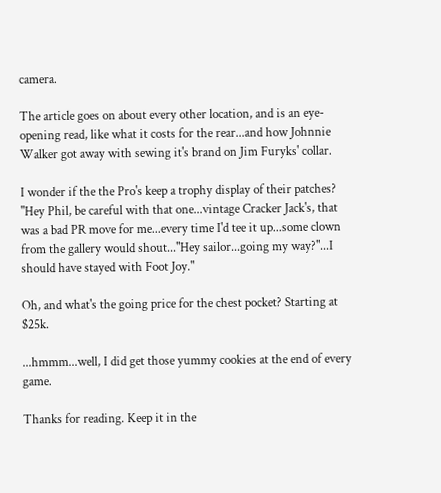camera.

The article goes on about every other location, and is an eye-opening read, like what it costs for the rear...and how Johnnie Walker got away with sewing it's brand on Jim Furyks' collar.

I wonder if the the Pro's keep a trophy display of their patches? "Hey Phil, be careful with that one...vintage Cracker Jack's, that was a bad PR move for me...every time I'd tee it up...some clown from the gallery would shout..."Hey sailor...going my way?"...I should have stayed with Foot Joy."

Oh, and what's the going price for the chest pocket? Starting at $25k.

...hmmm...well, I did get those yummy cookies at the end of every game.

Thanks for reading. Keep it in the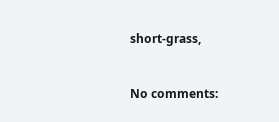short-grass,


No comments: